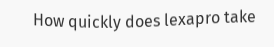How quickly does lexapro take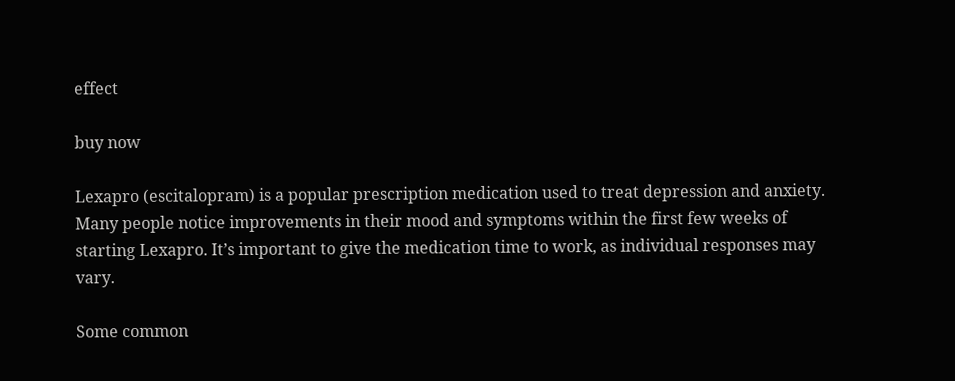effect

buy now

Lexapro (escitalopram) is a popular prescription medication used to treat depression and anxiety. Many people notice improvements in their mood and symptoms within the first few weeks of starting Lexapro. It’s important to give the medication time to work, as individual responses may vary.

Some common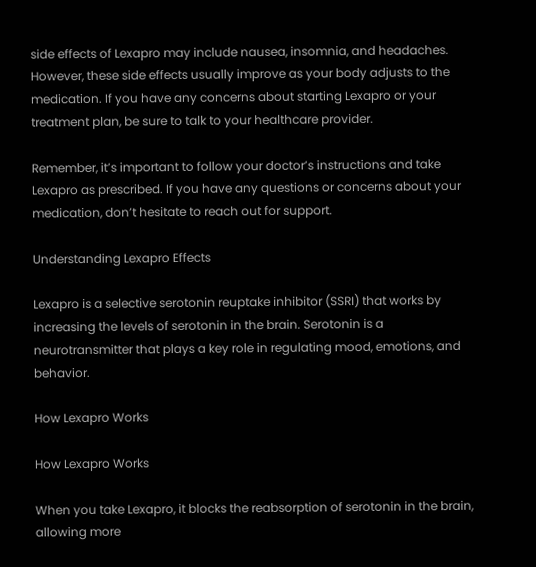side effects of Lexapro may include nausea, insomnia, and headaches. However, these side effects usually improve as your body adjusts to the medication. If you have any concerns about starting Lexapro or your treatment plan, be sure to talk to your healthcare provider.

Remember, it’s important to follow your doctor’s instructions and take Lexapro as prescribed. If you have any questions or concerns about your medication, don’t hesitate to reach out for support.

Understanding Lexapro Effects

Lexapro is a selective serotonin reuptake inhibitor (SSRI) that works by increasing the levels of serotonin in the brain. Serotonin is a neurotransmitter that plays a key role in regulating mood, emotions, and behavior.

How Lexapro Works

How Lexapro Works

When you take Lexapro, it blocks the reabsorption of serotonin in the brain, allowing more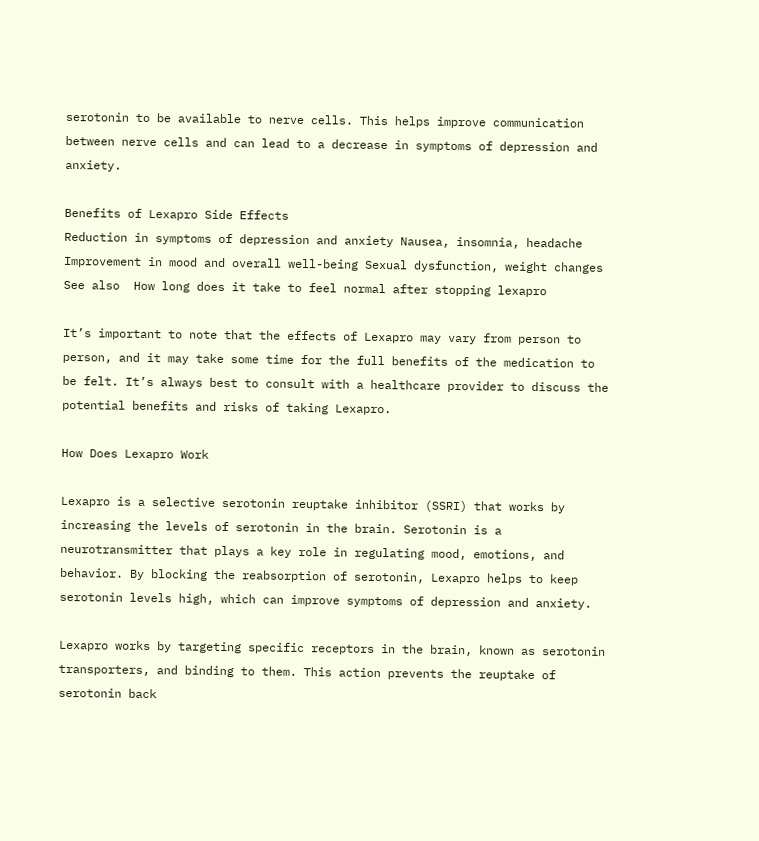serotonin to be available to nerve cells. This helps improve communication between nerve cells and can lead to a decrease in symptoms of depression and anxiety.

Benefits of Lexapro Side Effects
Reduction in symptoms of depression and anxiety Nausea, insomnia, headache
Improvement in mood and overall well-being Sexual dysfunction, weight changes
See also  How long does it take to feel normal after stopping lexapro

It’s important to note that the effects of Lexapro may vary from person to person, and it may take some time for the full benefits of the medication to be felt. It’s always best to consult with a healthcare provider to discuss the potential benefits and risks of taking Lexapro.

How Does Lexapro Work

Lexapro is a selective serotonin reuptake inhibitor (SSRI) that works by increasing the levels of serotonin in the brain. Serotonin is a neurotransmitter that plays a key role in regulating mood, emotions, and behavior. By blocking the reabsorption of serotonin, Lexapro helps to keep serotonin levels high, which can improve symptoms of depression and anxiety.

Lexapro works by targeting specific receptors in the brain, known as serotonin transporters, and binding to them. This action prevents the reuptake of serotonin back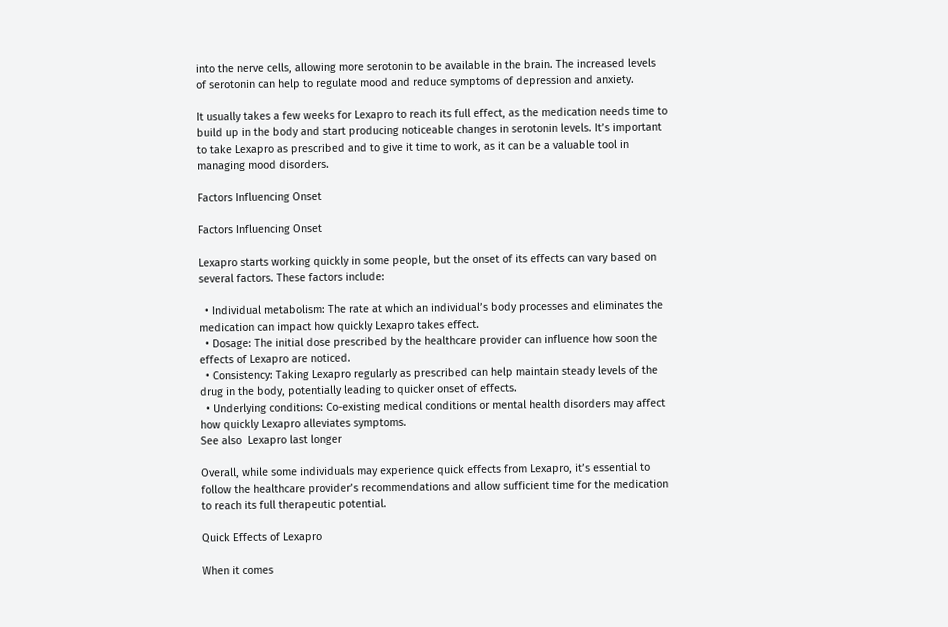into the nerve cells, allowing more serotonin to be available in the brain. The increased levels of serotonin can help to regulate mood and reduce symptoms of depression and anxiety.

It usually takes a few weeks for Lexapro to reach its full effect, as the medication needs time to build up in the body and start producing noticeable changes in serotonin levels. It’s important to take Lexapro as prescribed and to give it time to work, as it can be a valuable tool in managing mood disorders.

Factors Influencing Onset

Factors Influencing Onset

Lexapro starts working quickly in some people, but the onset of its effects can vary based on several factors. These factors include:

  • Individual metabolism: The rate at which an individual’s body processes and eliminates the medication can impact how quickly Lexapro takes effect.
  • Dosage: The initial dose prescribed by the healthcare provider can influence how soon the effects of Lexapro are noticed.
  • Consistency: Taking Lexapro regularly as prescribed can help maintain steady levels of the drug in the body, potentially leading to quicker onset of effects.
  • Underlying conditions: Co-existing medical conditions or mental health disorders may affect how quickly Lexapro alleviates symptoms.
See also  Lexapro last longer

Overall, while some individuals may experience quick effects from Lexapro, it’s essential to follow the healthcare provider’s recommendations and allow sufficient time for the medication to reach its full therapeutic potential.

Quick Effects of Lexapro

When it comes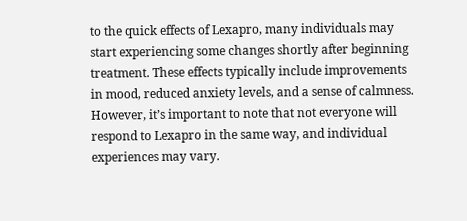to the quick effects of Lexapro, many individuals may start experiencing some changes shortly after beginning treatment. These effects typically include improvements in mood, reduced anxiety levels, and a sense of calmness. However, it’s important to note that not everyone will respond to Lexapro in the same way, and individual experiences may vary.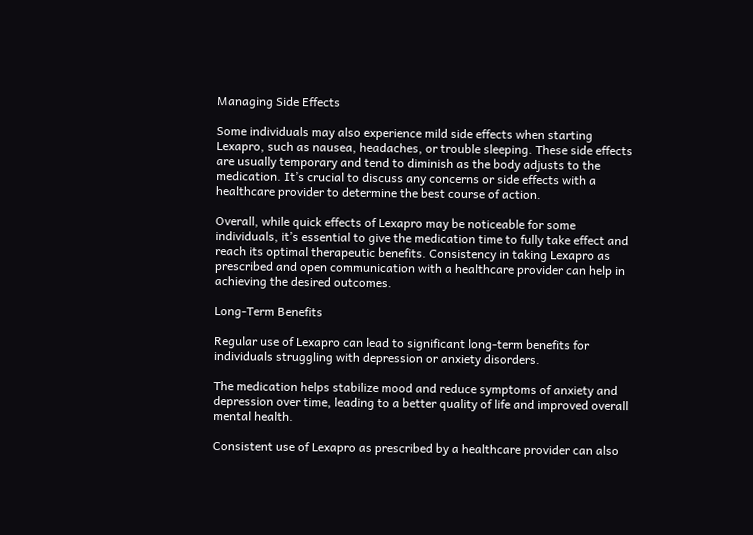Managing Side Effects

Some individuals may also experience mild side effects when starting Lexapro, such as nausea, headaches, or trouble sleeping. These side effects are usually temporary and tend to diminish as the body adjusts to the medication. It’s crucial to discuss any concerns or side effects with a healthcare provider to determine the best course of action.

Overall, while quick effects of Lexapro may be noticeable for some individuals, it’s essential to give the medication time to fully take effect and reach its optimal therapeutic benefits. Consistency in taking Lexapro as prescribed and open communication with a healthcare provider can help in achieving the desired outcomes.

Long-Term Benefits

Regular use of Lexapro can lead to significant long-term benefits for individuals struggling with depression or anxiety disorders.

The medication helps stabilize mood and reduce symptoms of anxiety and depression over time, leading to a better quality of life and improved overall mental health.

Consistent use of Lexapro as prescribed by a healthcare provider can also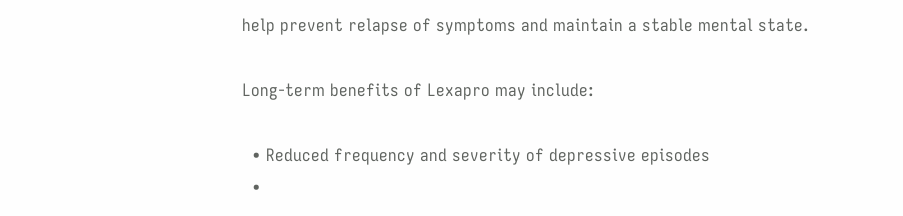help prevent relapse of symptoms and maintain a stable mental state.

Long-term benefits of Lexapro may include:

  • Reduced frequency and severity of depressive episodes
  •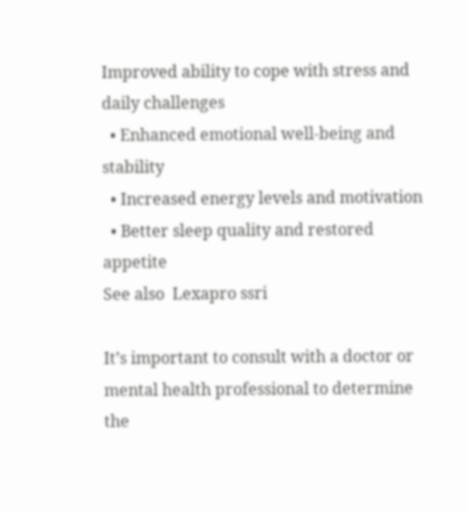Improved ability to cope with stress and daily challenges
  • Enhanced emotional well-being and stability
  • Increased energy levels and motivation
  • Better sleep quality and restored appetite
See also  Lexapro ssri

It’s important to consult with a doctor or mental health professional to determine the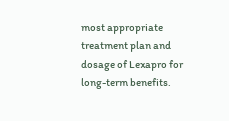most appropriate treatment plan and dosage of Lexapro for long-term benefits.